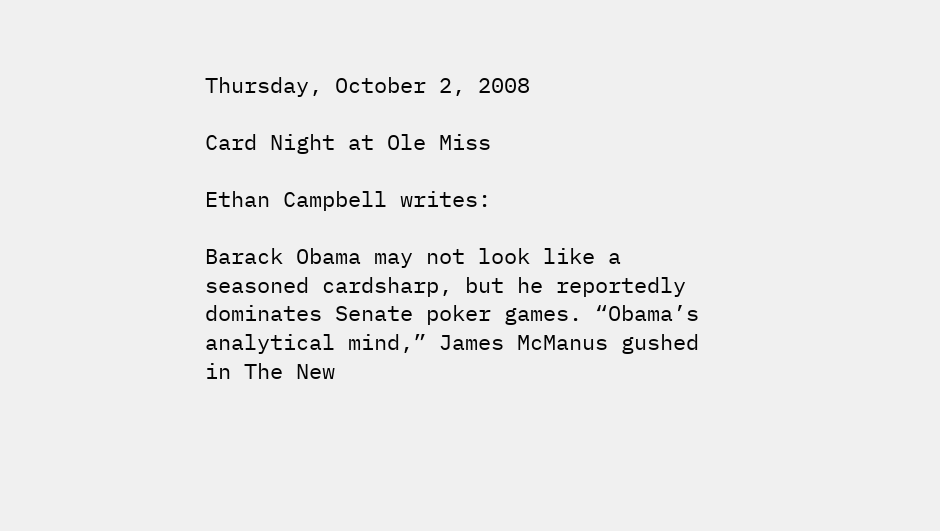Thursday, October 2, 2008

Card Night at Ole Miss

Ethan Campbell writes:

Barack Obama may not look like a seasoned cardsharp, but he reportedly dominates Senate poker games. “Obama’s analytical mind,” James McManus gushed in The New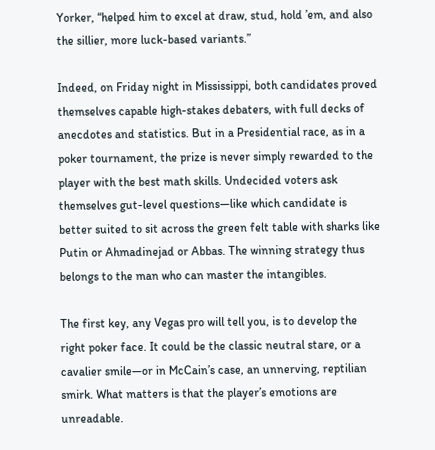Yorker, “helped him to excel at draw, stud, hold ’em, and also the sillier, more luck-based variants.”

Indeed, on Friday night in Mississippi, both candidates proved themselves capable high-stakes debaters, with full decks of anecdotes and statistics. But in a Presidential race, as in a poker tournament, the prize is never simply rewarded to the player with the best math skills. Undecided voters ask themselves gut-level questions—like which candidate is better suited to sit across the green felt table with sharks like Putin or Ahmadinejad or Abbas. The winning strategy thus belongs to the man who can master the intangibles.

The first key, any Vegas pro will tell you, is to develop the right poker face. It could be the classic neutral stare, or a cavalier smile—or in McCain’s case, an unnerving, reptilian smirk. What matters is that the player’s emotions are unreadable.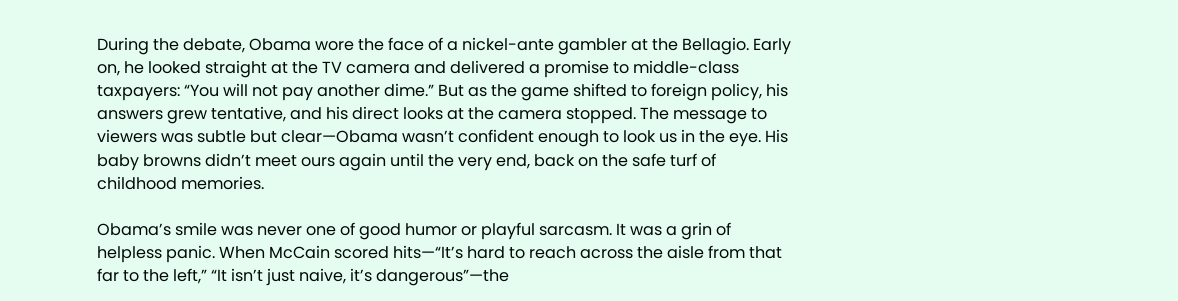During the debate, Obama wore the face of a nickel-ante gambler at the Bellagio. Early on, he looked straight at the TV camera and delivered a promise to middle-class taxpayers: “You will not pay another dime.” But as the game shifted to foreign policy, his answers grew tentative, and his direct looks at the camera stopped. The message to viewers was subtle but clear—Obama wasn’t confident enough to look us in the eye. His baby browns didn’t meet ours again until the very end, back on the safe turf of childhood memories.

Obama’s smile was never one of good humor or playful sarcasm. It was a grin of helpless panic. When McCain scored hits—“It’s hard to reach across the aisle from that far to the left,” “It isn’t just naive, it’s dangerous”—the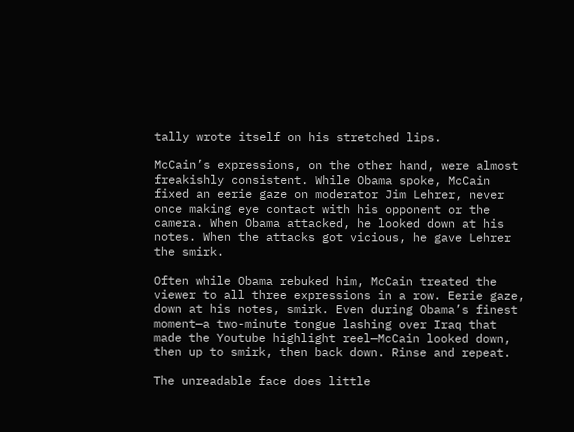tally wrote itself on his stretched lips.

McCain’s expressions, on the other hand, were almost freakishly consistent. While Obama spoke, McCain fixed an eerie gaze on moderator Jim Lehrer, never once making eye contact with his opponent or the camera. When Obama attacked, he looked down at his notes. When the attacks got vicious, he gave Lehrer the smirk.

Often while Obama rebuked him, McCain treated the viewer to all three expressions in a row. Eerie gaze, down at his notes, smirk. Even during Obama’s finest moment—a two-minute tongue lashing over Iraq that made the Youtube highlight reel—McCain looked down, then up to smirk, then back down. Rinse and repeat.

The unreadable face does little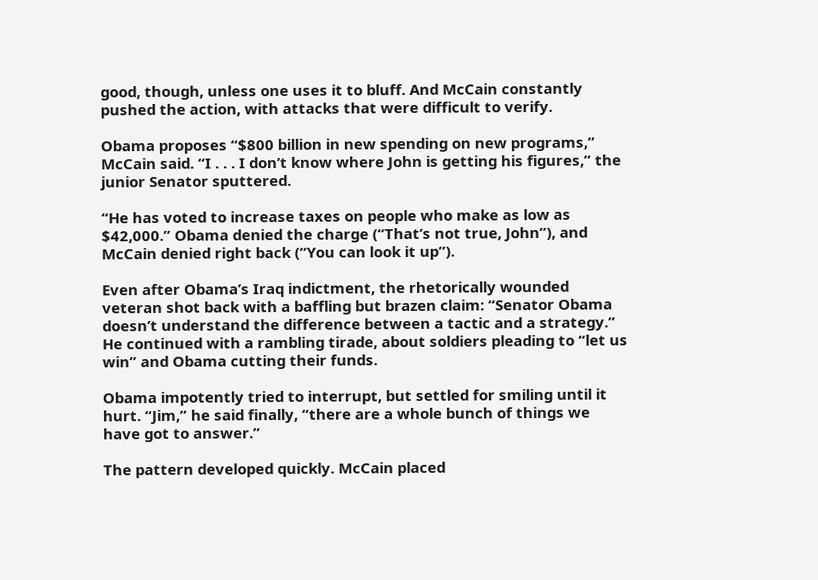good, though, unless one uses it to bluff. And McCain constantly pushed the action, with attacks that were difficult to verify.

Obama proposes “$800 billion in new spending on new programs,” McCain said. “I . . . I don’t know where John is getting his figures,” the junior Senator sputtered.

“He has voted to increase taxes on people who make as low as $42,000.” Obama denied the charge (“That’s not true, John”), and McCain denied right back (“You can look it up”).

Even after Obama’s Iraq indictment, the rhetorically wounded veteran shot back with a baffling but brazen claim: “Senator Obama doesn’t understand the difference between a tactic and a strategy.” He continued with a rambling tirade, about soldiers pleading to “let us win” and Obama cutting their funds.

Obama impotently tried to interrupt, but settled for smiling until it hurt. “Jim,” he said finally, “there are a whole bunch of things we have got to answer.”

The pattern developed quickly. McCain placed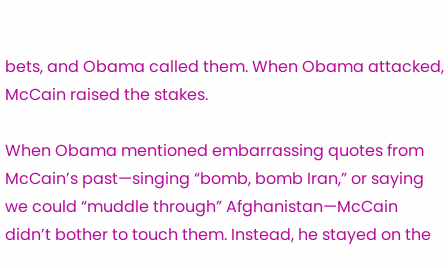bets, and Obama called them. When Obama attacked, McCain raised the stakes.

When Obama mentioned embarrassing quotes from McCain’s past—singing “bomb, bomb Iran,” or saying we could “muddle through” Afghanistan—McCain didn’t bother to touch them. Instead, he stayed on the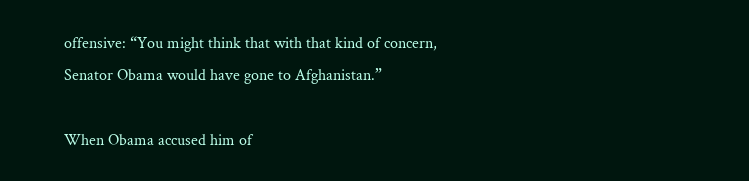offensive: “You might think that with that kind of concern, Senator Obama would have gone to Afghanistan.”

When Obama accused him of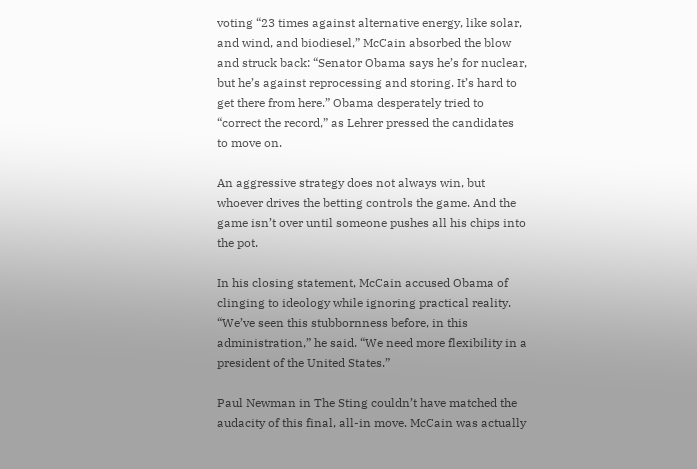voting “23 times against alternative energy, like solar, and wind, and biodiesel,” McCain absorbed the blow and struck back: “Senator Obama says he’s for nuclear, but he’s against reprocessing and storing. It’s hard to get there from here.” Obama desperately tried to “correct the record,” as Lehrer pressed the candidates to move on.

An aggressive strategy does not always win, but whoever drives the betting controls the game. And the game isn’t over until someone pushes all his chips into the pot.

In his closing statement, McCain accused Obama of clinging to ideology while ignoring practical reality. “We’ve seen this stubbornness before, in this administration,” he said. “We need more flexibility in a president of the United States.”

Paul Newman in The Sting couldn’t have matched the audacity of this final, all-in move. McCain was actually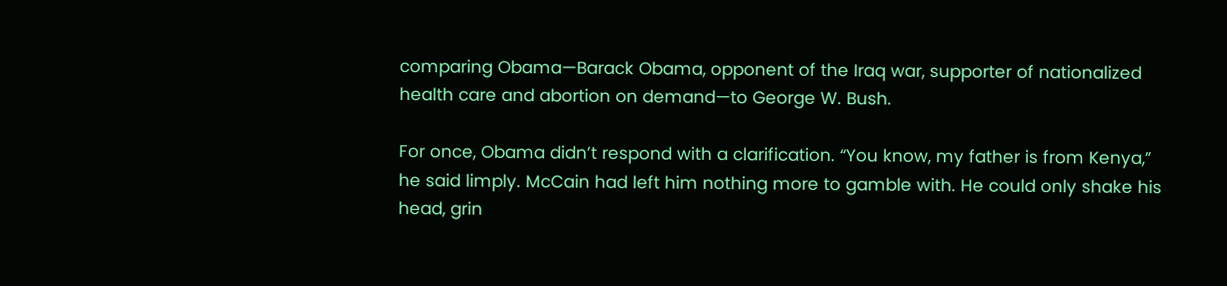comparing Obama—Barack Obama, opponent of the Iraq war, supporter of nationalized health care and abortion on demand—to George W. Bush.

For once, Obama didn’t respond with a clarification. “You know, my father is from Kenya,” he said limply. McCain had left him nothing more to gamble with. He could only shake his head, grin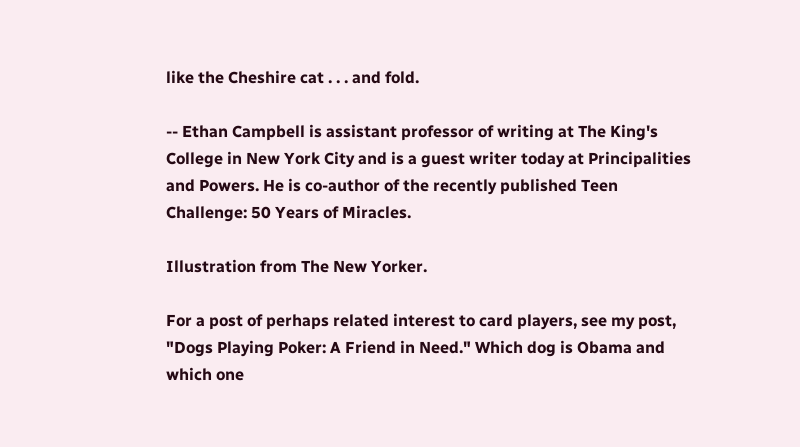like the Cheshire cat . . . and fold.

-- Ethan Campbell is assistant professor of writing at The King's College in New York City and is a guest writer today at Principalities and Powers. He is co-author of the recently published Teen Challenge: 50 Years of Miracles.

Illustration from The New Yorker.

For a post of perhaps related interest to card players, see my post, "Dogs Playing Poker: A Friend in Need." Which dog is Obama and which one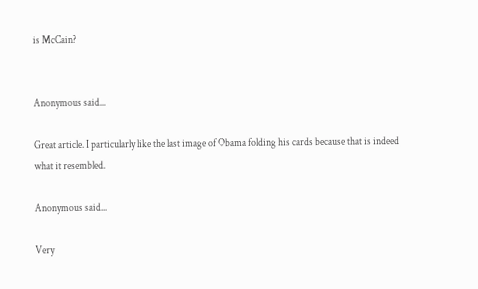is McCain?


Anonymous said...

Great article. I particularly like the last image of Obama folding his cards because that is indeed what it resembled.

Anonymous said...

Very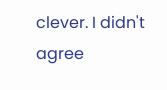clever. I didn't agree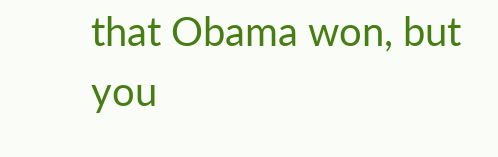that Obama won, but you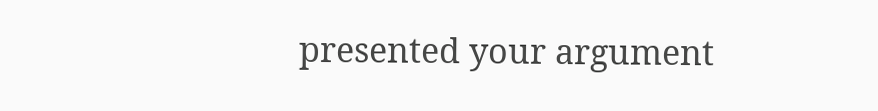presented your argument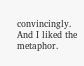convincingly. And I liked the metaphor.